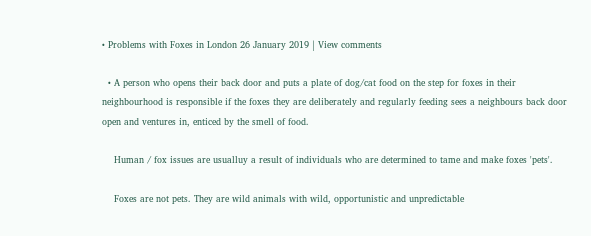• Problems with Foxes in London 26 January 2019 | View comments

  • A person who opens their back door and puts a plate of dog/cat food on the step for foxes in their neighbourhood is responsible if the foxes they are deliberately and regularly feeding sees a neighbours back door open and ventures in, enticed by the smell of food.

    Human / fox issues are usualluy a result of individuals who are determined to tame and make foxes 'pets'.

    Foxes are not pets. They are wild animals with wild, opportunistic and unpredictable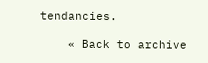tendancies.

    « Back to archive